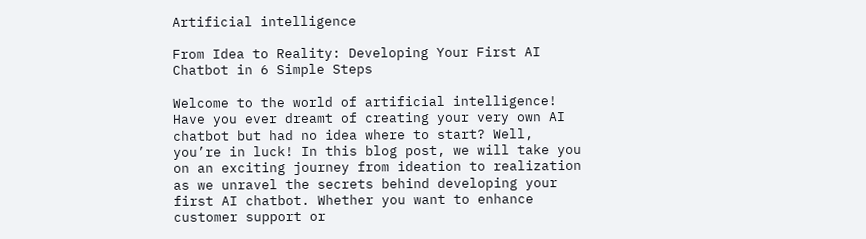Artificial intelligence

From Idea to Reality: Developing Your First AI Chatbot in 6 Simple Steps

Welcome to the world of artificial intelligence! Have you ever dreamt of creating your very own AI chatbot but had no idea where to start? Well, you’re in luck! In this blog post, we will take you on an exciting journey from ideation to realization as we unravel the secrets behind developing your first AI chatbot. Whether you want to enhance customer support or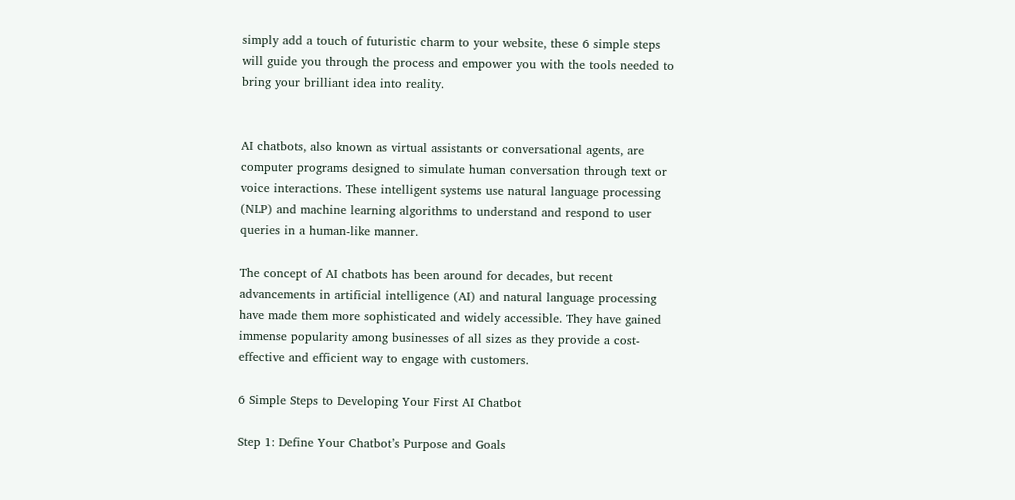simply add a touch of futuristic charm to your website, these 6 simple steps will guide you through the process and empower you with the tools needed to bring your brilliant idea into reality.


AI chatbots, also known as virtual assistants or conversational agents, are computer programs designed to simulate human conversation through text or voice interactions. These intelligent systems use natural language processing (NLP) and machine learning algorithms to understand and respond to user queries in a human-like manner.

The concept of AI chatbots has been around for decades, but recent advancements in artificial intelligence (AI) and natural language processing have made them more sophisticated and widely accessible. They have gained immense popularity among businesses of all sizes as they provide a cost-effective and efficient way to engage with customers.

6 Simple Steps to Developing Your First AI Chatbot

Step 1: Define Your Chatbot’s Purpose and Goals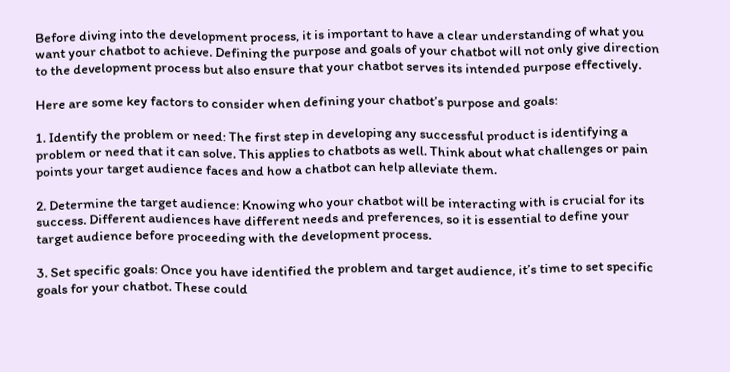Before diving into the development process, it is important to have a clear understanding of what you want your chatbot to achieve. Defining the purpose and goals of your chatbot will not only give direction to the development process but also ensure that your chatbot serves its intended purpose effectively.

Here are some key factors to consider when defining your chatbot’s purpose and goals:

1. Identify the problem or need: The first step in developing any successful product is identifying a problem or need that it can solve. This applies to chatbots as well. Think about what challenges or pain points your target audience faces and how a chatbot can help alleviate them.

2. Determine the target audience: Knowing who your chatbot will be interacting with is crucial for its success. Different audiences have different needs and preferences, so it is essential to define your target audience before proceeding with the development process.

3. Set specific goals: Once you have identified the problem and target audience, it’s time to set specific goals for your chatbot. These could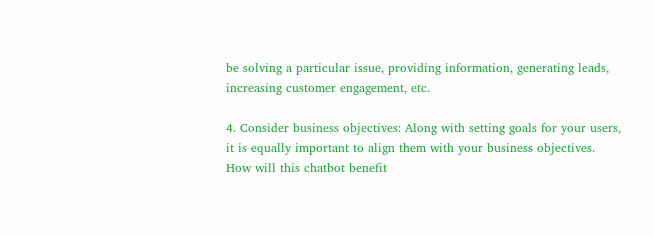be solving a particular issue, providing information, generating leads, increasing customer engagement, etc.

4. Consider business objectives: Along with setting goals for your users, it is equally important to align them with your business objectives. How will this chatbot benefit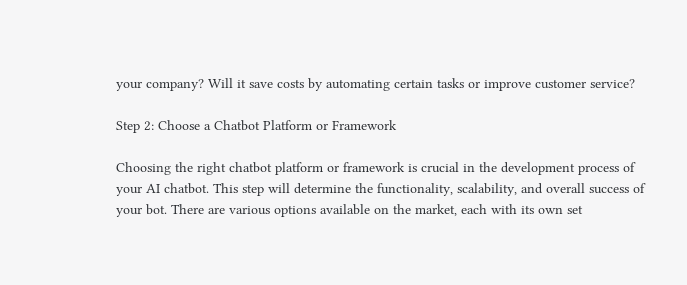your company? Will it save costs by automating certain tasks or improve customer service?

Step 2: Choose a Chatbot Platform or Framework

Choosing the right chatbot platform or framework is crucial in the development process of your AI chatbot. This step will determine the functionality, scalability, and overall success of your bot. There are various options available on the market, each with its own set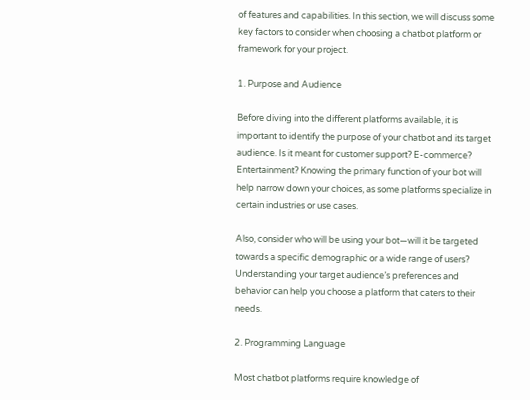of features and capabilities. In this section, we will discuss some key factors to consider when choosing a chatbot platform or framework for your project.

1. Purpose and Audience

Before diving into the different platforms available, it is important to identify the purpose of your chatbot and its target audience. Is it meant for customer support? E-commerce? Entertainment? Knowing the primary function of your bot will help narrow down your choices, as some platforms specialize in certain industries or use cases.

Also, consider who will be using your bot—will it be targeted towards a specific demographic or a wide range of users? Understanding your target audience’s preferences and behavior can help you choose a platform that caters to their needs.

2. Programming Language

Most chatbot platforms require knowledge of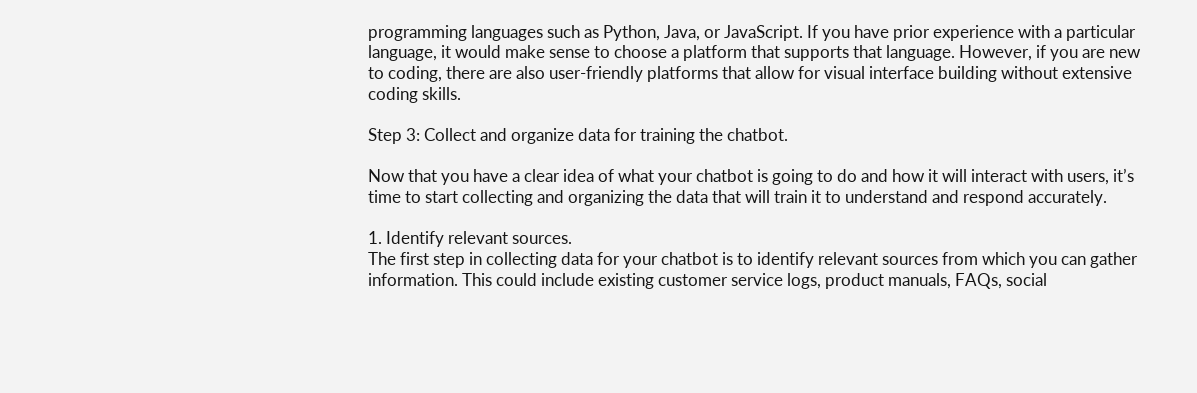programming languages such as Python, Java, or JavaScript. If you have prior experience with a particular language, it would make sense to choose a platform that supports that language. However, if you are new to coding, there are also user-friendly platforms that allow for visual interface building without extensive coding skills.

Step 3: Collect and organize data for training the chatbot.

Now that you have a clear idea of what your chatbot is going to do and how it will interact with users, it’s time to start collecting and organizing the data that will train it to understand and respond accurately.

1. Identify relevant sources.
The first step in collecting data for your chatbot is to identify relevant sources from which you can gather information. This could include existing customer service logs, product manuals, FAQs, social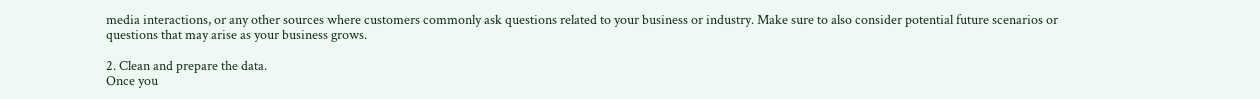media interactions, or any other sources where customers commonly ask questions related to your business or industry. Make sure to also consider potential future scenarios or questions that may arise as your business grows.

2. Clean and prepare the data.
Once you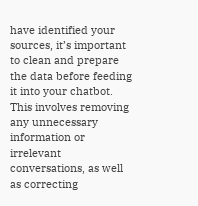have identified your sources, it’s important to clean and prepare the data before feeding it into your chatbot. This involves removing any unnecessary information or irrelevant conversations, as well as correcting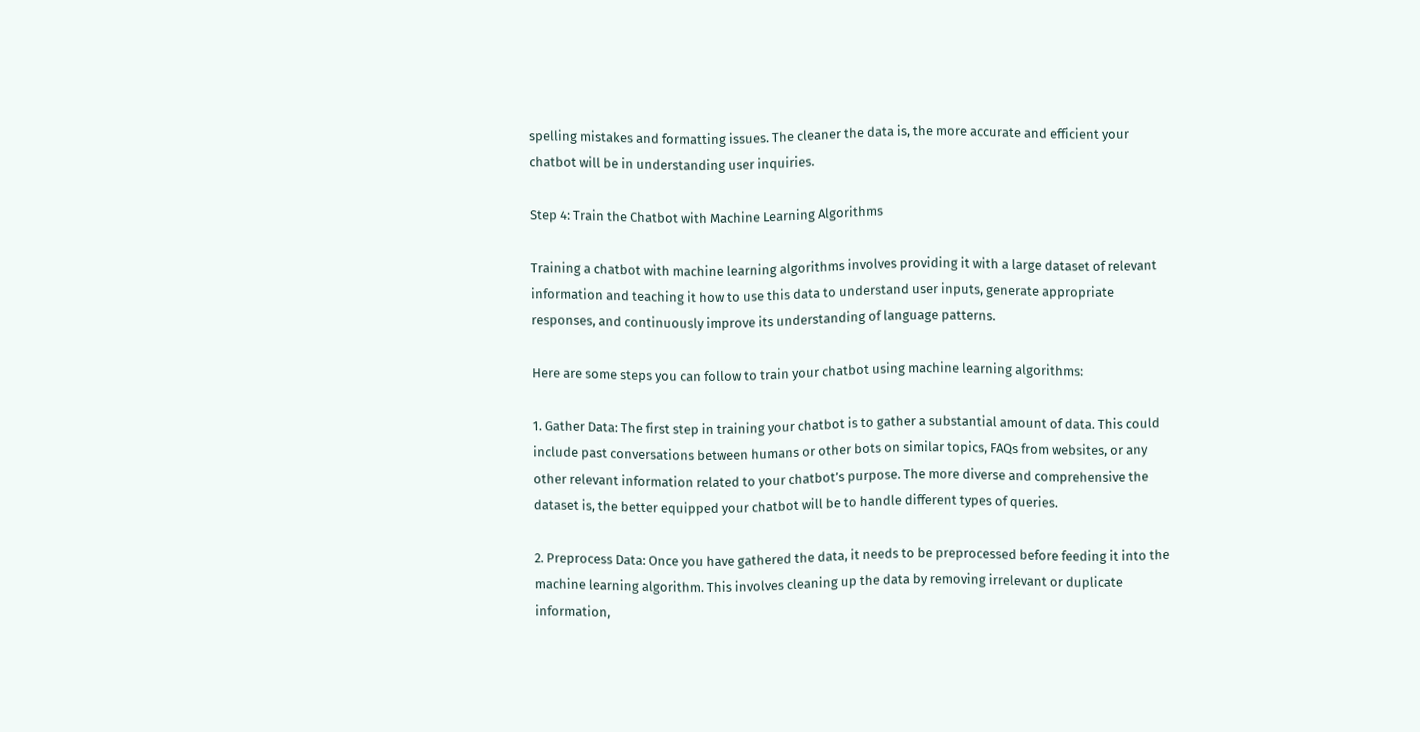spelling mistakes and formatting issues. The cleaner the data is, the more accurate and efficient your chatbot will be in understanding user inquiries.

Step 4: Train the Chatbot with Machine Learning Algorithms

Training a chatbot with machine learning algorithms involves providing it with a large dataset of relevant information and teaching it how to use this data to understand user inputs, generate appropriate responses, and continuously improve its understanding of language patterns.

Here are some steps you can follow to train your chatbot using machine learning algorithms:

1. Gather Data: The first step in training your chatbot is to gather a substantial amount of data. This could include past conversations between humans or other bots on similar topics, FAQs from websites, or any other relevant information related to your chatbot’s purpose. The more diverse and comprehensive the dataset is, the better equipped your chatbot will be to handle different types of queries.

2. Preprocess Data: Once you have gathered the data, it needs to be preprocessed before feeding it into the machine learning algorithm. This involves cleaning up the data by removing irrelevant or duplicate information,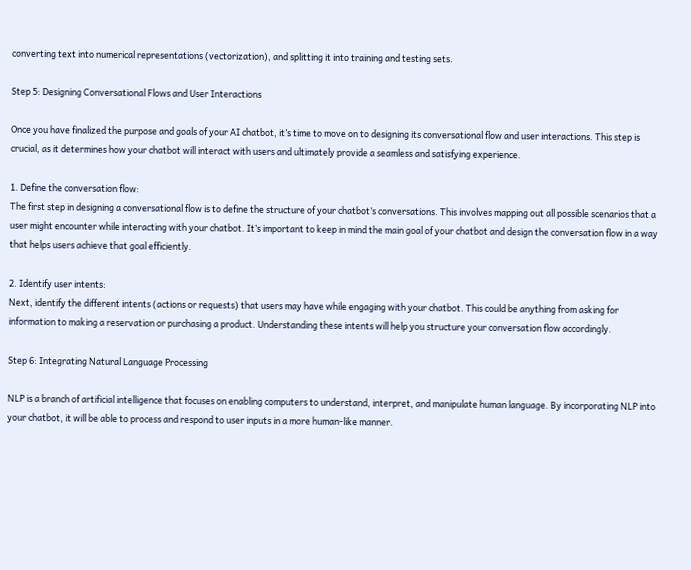converting text into numerical representations (vectorization), and splitting it into training and testing sets.

Step 5: Designing Conversational Flows and User Interactions

Once you have finalized the purpose and goals of your AI chatbot, it’s time to move on to designing its conversational flow and user interactions. This step is crucial, as it determines how your chatbot will interact with users and ultimately provide a seamless and satisfying experience.

1. Define the conversation flow:
The first step in designing a conversational flow is to define the structure of your chatbot’s conversations. This involves mapping out all possible scenarios that a user might encounter while interacting with your chatbot. It’s important to keep in mind the main goal of your chatbot and design the conversation flow in a way that helps users achieve that goal efficiently.

2. Identify user intents:
Next, identify the different intents (actions or requests) that users may have while engaging with your chatbot. This could be anything from asking for information to making a reservation or purchasing a product. Understanding these intents will help you structure your conversation flow accordingly.

Step 6: Integrating Natural Language Processing

NLP is a branch of artificial intelligence that focuses on enabling computers to understand, interpret, and manipulate human language. By incorporating NLP into your chatbot, it will be able to process and respond to user inputs in a more human-like manner.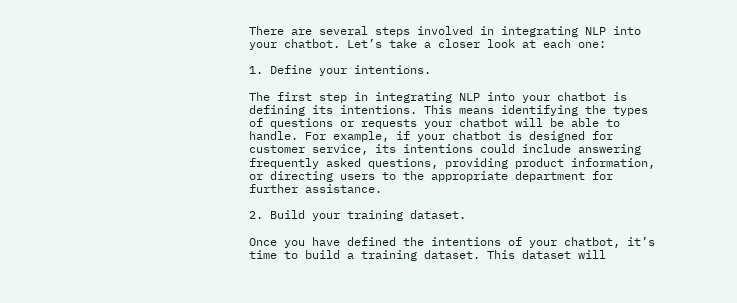There are several steps involved in integrating NLP into your chatbot. Let’s take a closer look at each one:

1. Define your intentions.

The first step in integrating NLP into your chatbot is defining its intentions. This means identifying the types of questions or requests your chatbot will be able to handle. For example, if your chatbot is designed for customer service, its intentions could include answering frequently asked questions, providing product information, or directing users to the appropriate department for further assistance.

2. Build your training dataset.

Once you have defined the intentions of your chatbot, it’s time to build a training dataset. This dataset will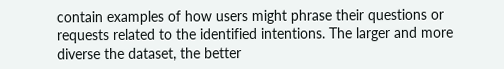contain examples of how users might phrase their questions or requests related to the identified intentions. The larger and more diverse the dataset, the better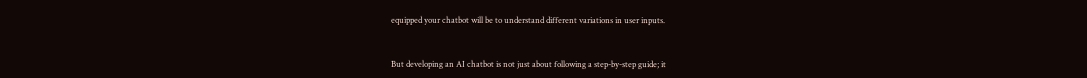equipped your chatbot will be to understand different variations in user inputs.


But developing an AI chatbot is not just about following a step-by-step guide; it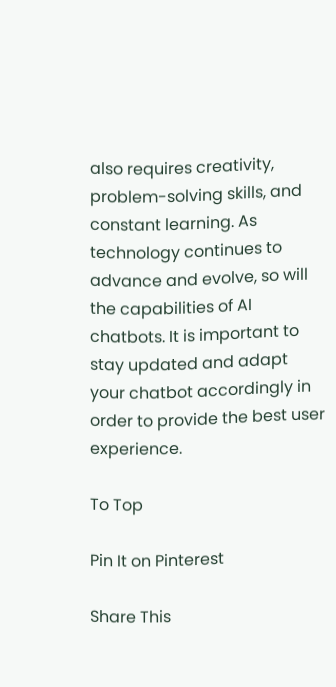also requires creativity, problem-solving skills, and constant learning. As technology continues to advance and evolve, so will the capabilities of AI chatbots. It is important to stay updated and adapt your chatbot accordingly in order to provide the best user experience.

To Top

Pin It on Pinterest

Share This